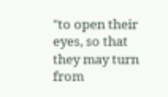"to open their eyes, so that they may turn from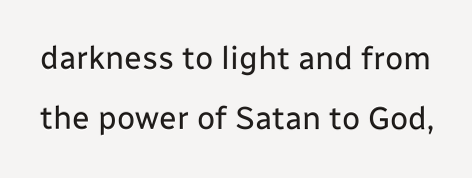darkness to light and from the power of Satan to God,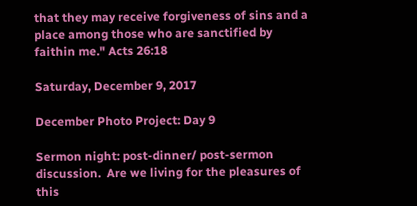that they may receive forgiveness of sins and a place among those who are sanctified by faithin me." Acts 26:18

Saturday, December 9, 2017

December Photo Project: Day 9

Sermon night: post-dinner/ post-sermon discussion.  Are we living for the pleasures of this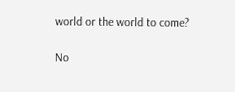world or the world to come?

No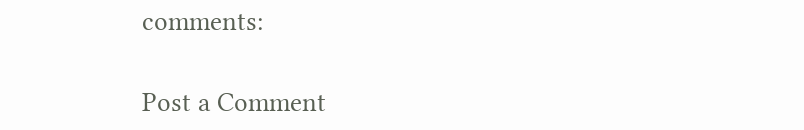comments:

Post a Comment